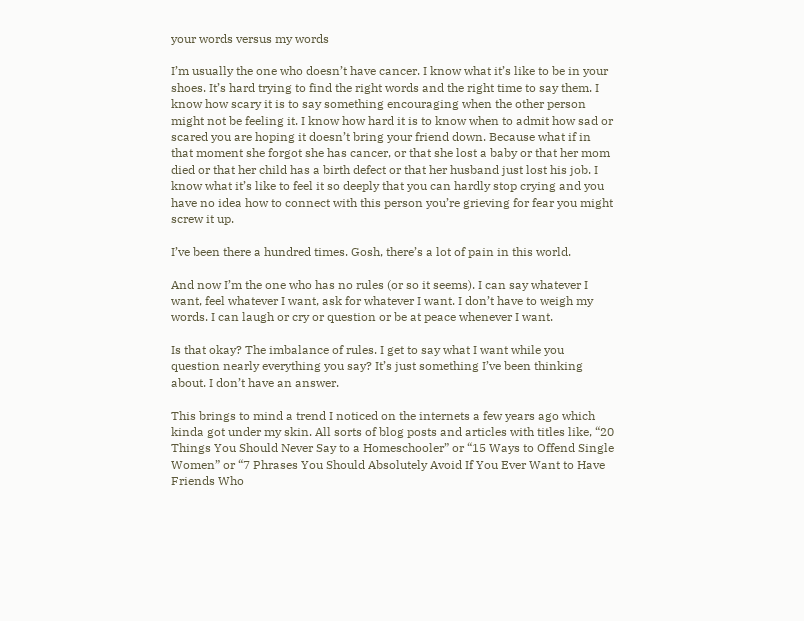your words versus my words

I’m usually the one who doesn’t have cancer. I know what it’s like to be in your shoes. It’s hard trying to find the right words and the right time to say them. I know how scary it is to say something encouraging when the other person might not be feeling it. I know how hard it is to know when to admit how sad or scared you are hoping it doesn’t bring your friend down. Because what if in that moment she forgot she has cancer, or that she lost a baby or that her mom died or that her child has a birth defect or that her husband just lost his job. I know what it’s like to feel it so deeply that you can hardly stop crying and you have no idea how to connect with this person you’re grieving for fear you might screw it up.

I’ve been there a hundred times. Gosh, there’s a lot of pain in this world.

And now I’m the one who has no rules (or so it seems). I can say whatever I want, feel whatever I want, ask for whatever I want. I don’t have to weigh my words. I can laugh or cry or question or be at peace whenever I want.

Is that okay? The imbalance of rules. I get to say what I want while you question nearly everything you say? It’s just something I’ve been thinking about. I don’t have an answer.

This brings to mind a trend I noticed on the internets a few years ago which kinda got under my skin. All sorts of blog posts and articles with titles like, “20 Things You Should Never Say to a Homeschooler” or “15 Ways to Offend Single Women” or “7 Phrases You Should Absolutely Avoid If You Ever Want to Have Friends Who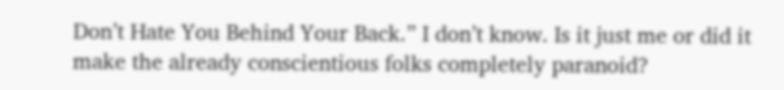Don’t Hate You Behind Your Back.” I don’t know. Is it just me or did it make the already conscientious folks completely paranoid?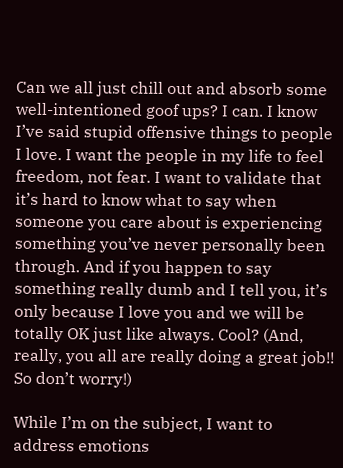Can we all just chill out and absorb some well-intentioned goof ups? I can. I know I’ve said stupid offensive things to people I love. I want the people in my life to feel freedom, not fear. I want to validate that it’s hard to know what to say when someone you care about is experiencing something you’ve never personally been through. And if you happen to say something really dumb and I tell you, it’s only because I love you and we will be totally OK just like always. Cool? (And, really, you all are really doing a great job!! So don’t worry!)

While I’m on the subject, I want to address emotions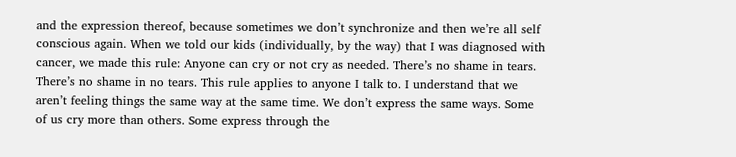and the expression thereof, because sometimes we don’t synchronize and then we’re all self conscious again. When we told our kids (individually, by the way) that I was diagnosed with cancer, we made this rule: Anyone can cry or not cry as needed. There’s no shame in tears. There’s no shame in no tears. This rule applies to anyone I talk to. I understand that we aren’t feeling things the same way at the same time. We don’t express the same ways. Some of us cry more than others. Some express through the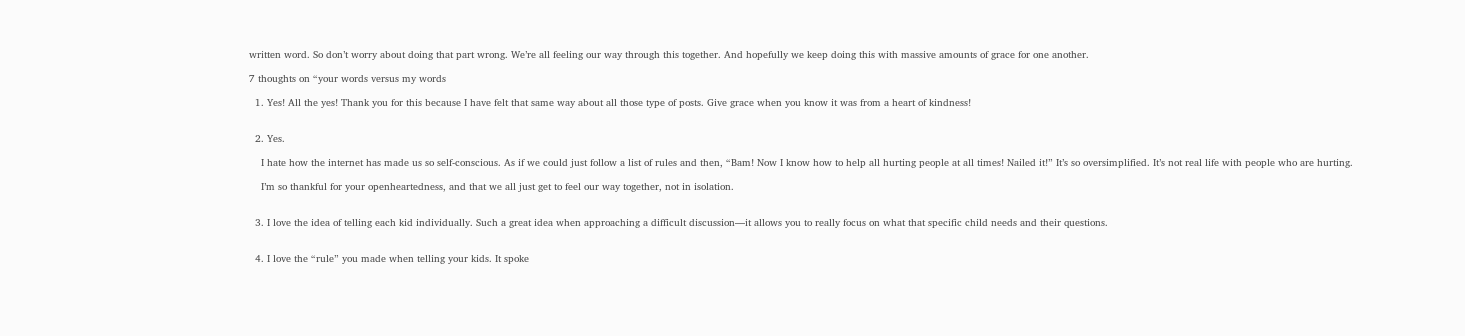written word. So don’t worry about doing that part wrong. We’re all feeling our way through this together. And hopefully we keep doing this with massive amounts of grace for one another.

7 thoughts on “your words versus my words

  1. Yes! All the yes! Thank you for this because I have felt that same way about all those type of posts. Give grace when you know it was from a heart of kindness!


  2. Yes.

    I hate how the internet has made us so self-conscious. As if we could just follow a list of rules and then, “Bam! Now I know how to help all hurting people at all times! Nailed it!” It’s so oversimplified. It’s not real life with people who are hurting.

    I’m so thankful for your openheartedness, and that we all just get to feel our way together, not in isolation.


  3. I love the idea of telling each kid individually. Such a great idea when approaching a difficult discussion—it allows you to really focus on what that specific child needs and their questions.


  4. I love the “rule” you made when telling your kids. It spoke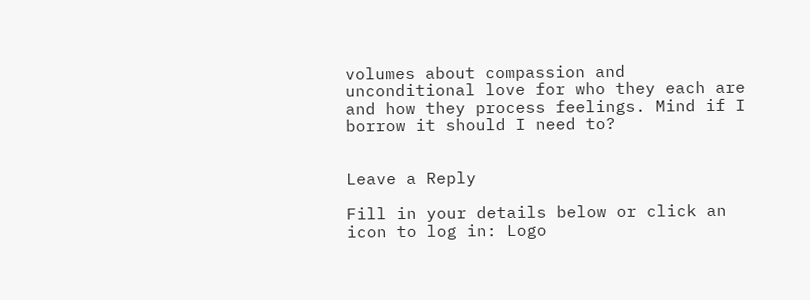volumes about compassion and unconditional love for who they each are and how they process feelings. Mind if I borrow it should I need to?


Leave a Reply

Fill in your details below or click an icon to log in: Logo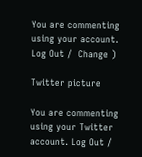You are commenting using your account. Log Out /  Change )

Twitter picture

You are commenting using your Twitter account. Log Out /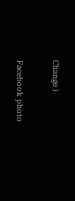Change )

Facebook photo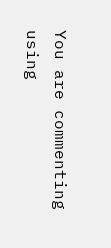You are commenting using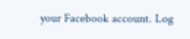your Facebook account. Log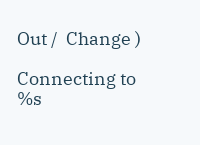Out /  Change )

Connecting to %s